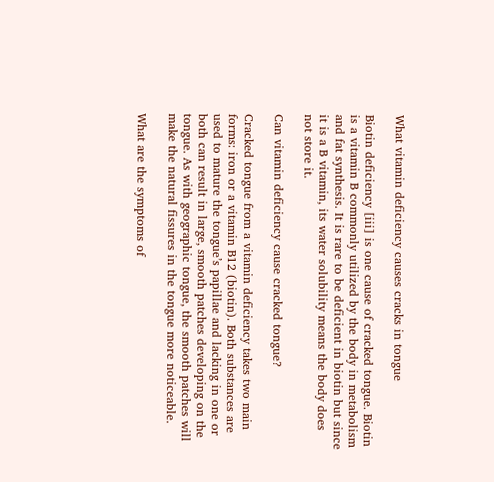What vitamin deficiency causes cracks in tongue

Biotin deficiency [iii] is one cause of cracked tongue. Biotin is a vitamin B commonly utilized by the body in metabolism and fat synthesis. It is rare to be deficient in biotin but since it is a B vitamin, its water solubility means the body does not store it.

Can vitamin deficiency cause cracked tongue?

Cracked tongue from a vitamin deficiency takes two main forms: iron or a vitamin B12 (biotin). Both substances are used to mature the tongue’s papillae and lacking in one or both can result in large, smooth patches developing on the tongue. As with geographic tongue, the smooth patches will make the natural fissures in the tongue more noticeable.

What are the symptoms of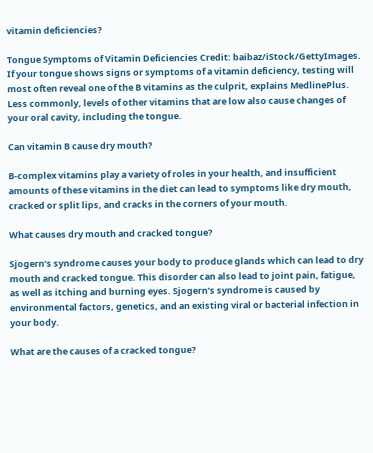vitamin deficiencies?

Tongue Symptoms of Vitamin Deficiencies Credit: baibaz/iStock/GettyImages. If your tongue shows signs or symptoms of a vitamin deficiency, testing will most often reveal one of the B vitamins as the culprit, explains MedlinePlus. Less commonly, levels of other vitamins that are low also cause changes of your oral cavity, including the tongue.

Can vitamin B cause dry mouth?

B-complex vitamins play a variety of roles in your health, and insufficient amounts of these vitamins in the diet can lead to symptoms like dry mouth, cracked or split lips, and cracks in the corners of your mouth.

What causes dry mouth and cracked tongue?

Sjogern’s syndrome causes your body to produce glands which can lead to dry mouth and cracked tongue. This disorder can also lead to joint pain, fatigue, as well as itching and burning eyes. Sjogern’s syndrome is caused by environmental factors, genetics, and an existing viral or bacterial infection in your body.

What are the causes of a cracked tongue?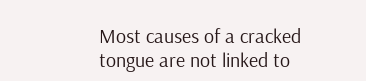Most causes of a cracked tongue are not linked to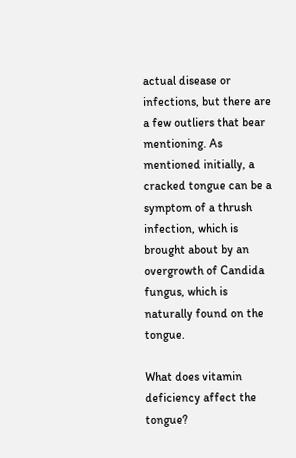actual disease or infections, but there are a few outliers that bear mentioning. As mentioned initially, a cracked tongue can be a symptom of a thrush infection, which is brought about by an overgrowth of Candida fungus, which is naturally found on the tongue.

What does vitamin deficiency affect the tongue?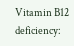Vitamin B12 deficiency: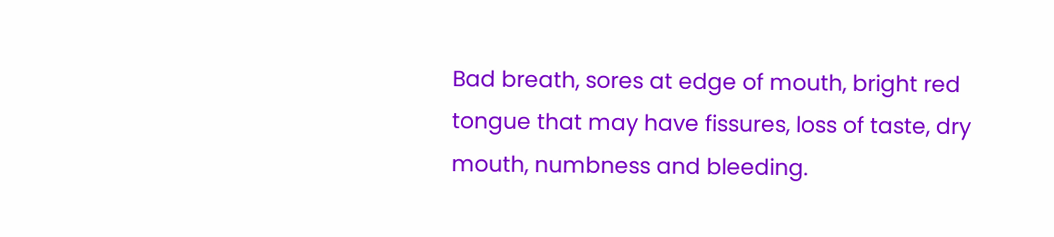Bad breath, sores at edge of mouth, bright red tongue that may have fissures, loss of taste, dry mouth, numbness and bleeding.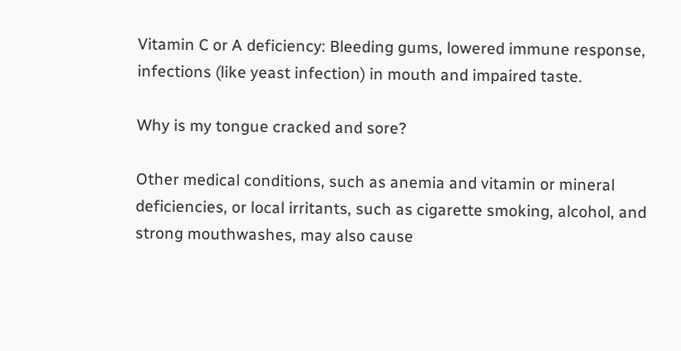Vitamin C or A deficiency: Bleeding gums, lowered immune response, infections (like yeast infection) in mouth and impaired taste.

Why is my tongue cracked and sore?

Other medical conditions, such as anemia and vitamin or mineral deficiencies, or local irritants, such as cigarette smoking, alcohol, and strong mouthwashes, may also cause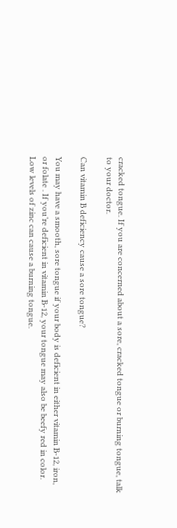cracked tongue. If you are concerned about a sore, cracked tongue or burning tongue, talk to your doctor.

Can vitamin B deficiency cause a sore tongue?

You may have a smooth, sore tongue if your body is deficient in either vitamin B-12, iron, or folate . If you’re deficient in vitamin B-12, your tongue may also be beefy red in color. Low levels of zinc can cause a burning tongue.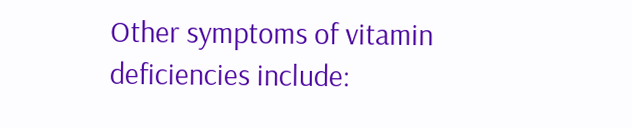Other symptoms of vitamin deficiencies include: